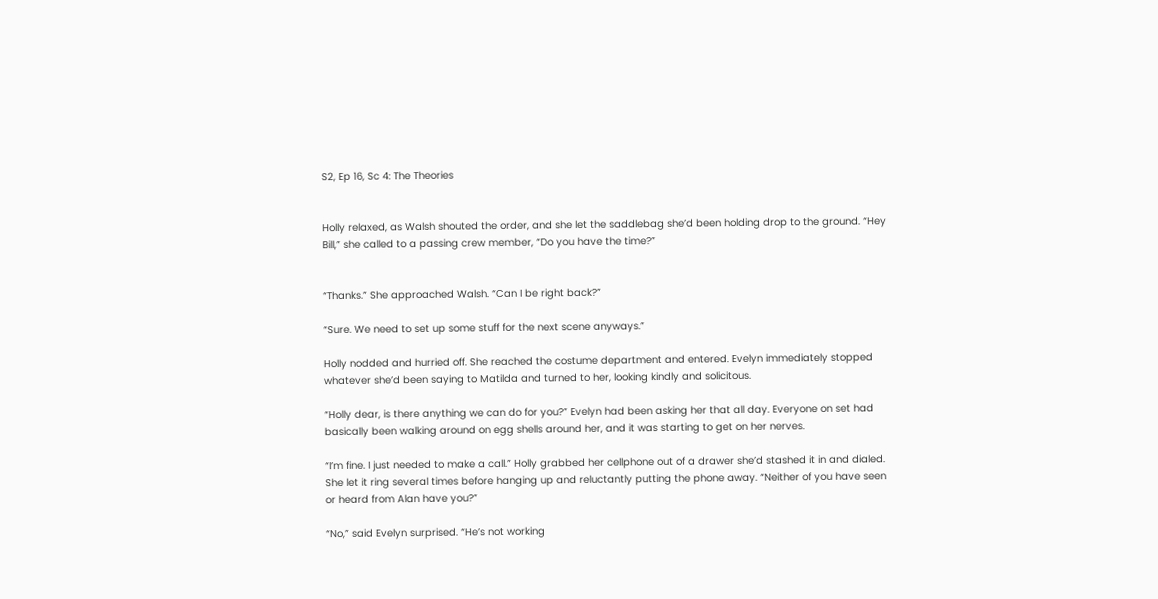S2, Ep 16, Sc 4: The Theories


Holly relaxed, as Walsh shouted the order, and she let the saddlebag she’d been holding drop to the ground. “Hey Bill,” she called to a passing crew member, “Do you have the time?”


“Thanks.” She approached Walsh. “Can I be right back?”

“Sure. We need to set up some stuff for the next scene anyways.”

Holly nodded and hurried off. She reached the costume department and entered. Evelyn immediately stopped whatever she’d been saying to Matilda and turned to her, looking kindly and solicitous.

“Holly dear, is there anything we can do for you?” Evelyn had been asking her that all day. Everyone on set had basically been walking around on egg shells around her, and it was starting to get on her nerves.

“I’m fine. I just needed to make a call.” Holly grabbed her cellphone out of a drawer she’d stashed it in and dialed. She let it ring several times before hanging up and reluctantly putting the phone away. “Neither of you have seen or heard from Alan have you?”

“No,” said Evelyn surprised. “He’s not working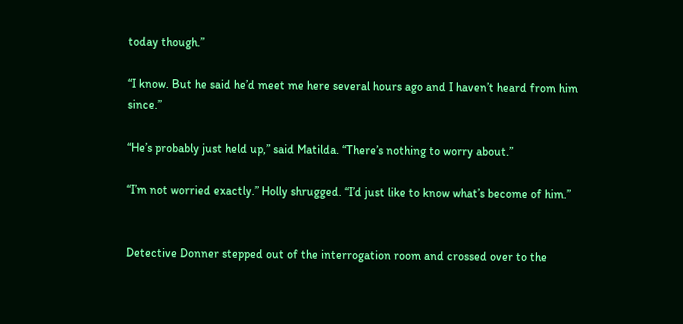today though.”

“I know. But he said he’d meet me here several hours ago and I haven’t heard from him since.”

“He’s probably just held up,” said Matilda. “There’s nothing to worry about.”

“I’m not worried exactly.” Holly shrugged. “I’d just like to know what’s become of him.”


Detective Donner stepped out of the interrogation room and crossed over to the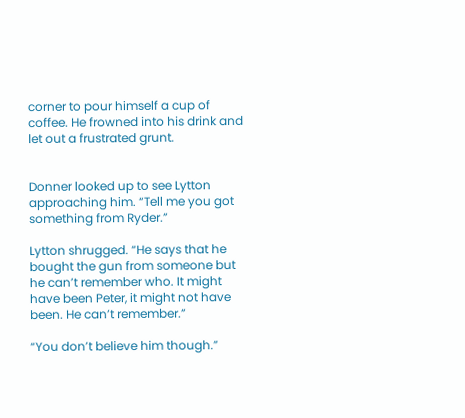corner to pour himself a cup of coffee. He frowned into his drink and let out a frustrated grunt.


Donner looked up to see Lytton approaching him. “Tell me you got something from Ryder.”

Lytton shrugged. “He says that he bought the gun from someone but he can’t remember who. It might have been Peter, it might not have been. He can’t remember.”

“You don’t believe him though.”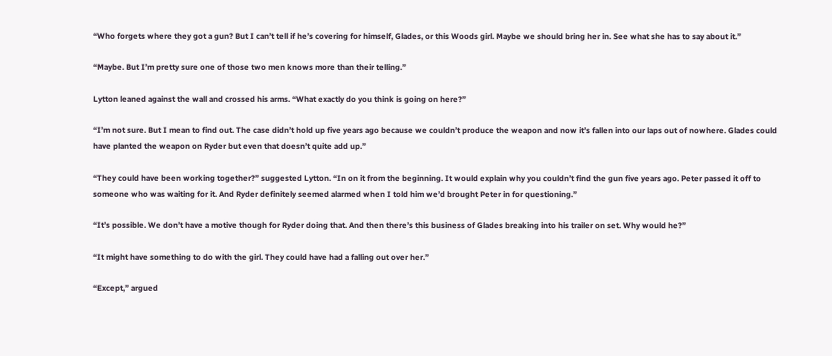“Who forgets where they got a gun? But I can’t tell if he’s covering for himself, Glades, or this Woods girl. Maybe we should bring her in. See what she has to say about it.”

“Maybe. But I’m pretty sure one of those two men knows more than their telling.”

Lytton leaned against the wall and crossed his arms. “What exactly do you think is going on here?”

“I’m not sure. But I mean to find out. The case didn’t hold up five years ago because we couldn’t produce the weapon and now it’s fallen into our laps out of nowhere. Glades could have planted the weapon on Ryder but even that doesn’t quite add up.”

“They could have been working together?” suggested Lytton. “In on it from the beginning. It would explain why you couldn’t find the gun five years ago. Peter passed it off to someone who was waiting for it. And Ryder definitely seemed alarmed when I told him we’d brought Peter in for questioning.”

“It’s possible. We don’t have a motive though for Ryder doing that. And then there’s this business of Glades breaking into his trailer on set. Why would he?”

“It might have something to do with the girl. They could have had a falling out over her.”

“Except,” argued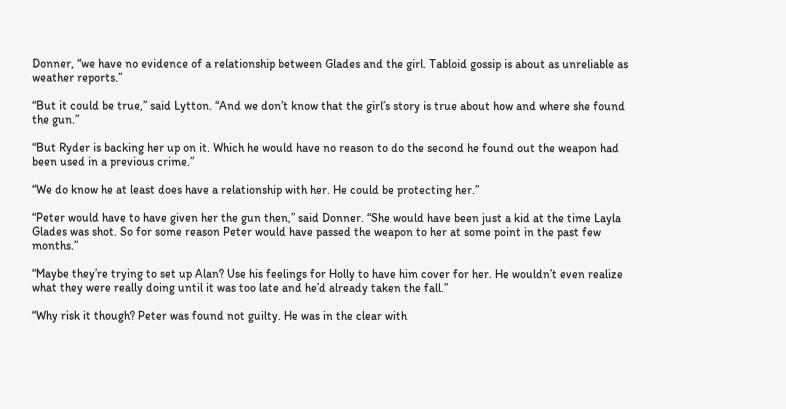Donner, “we have no evidence of a relationship between Glades and the girl. Tabloid gossip is about as unreliable as weather reports.”

“But it could be true,” said Lytton. “And we don’t know that the girl’s story is true about how and where she found the gun.”

“But Ryder is backing her up on it. Which he would have no reason to do the second he found out the weapon had been used in a previous crime.”

“We do know he at least does have a relationship with her. He could be protecting her.”

“Peter would have to have given her the gun then,” said Donner. “She would have been just a kid at the time Layla Glades was shot. So for some reason Peter would have passed the weapon to her at some point in the past few months.”

“Maybe they’re trying to set up Alan? Use his feelings for Holly to have him cover for her. He wouldn’t even realize what they were really doing until it was too late and he’d already taken the fall.”

“Why risk it though? Peter was found not guilty. He was in the clear with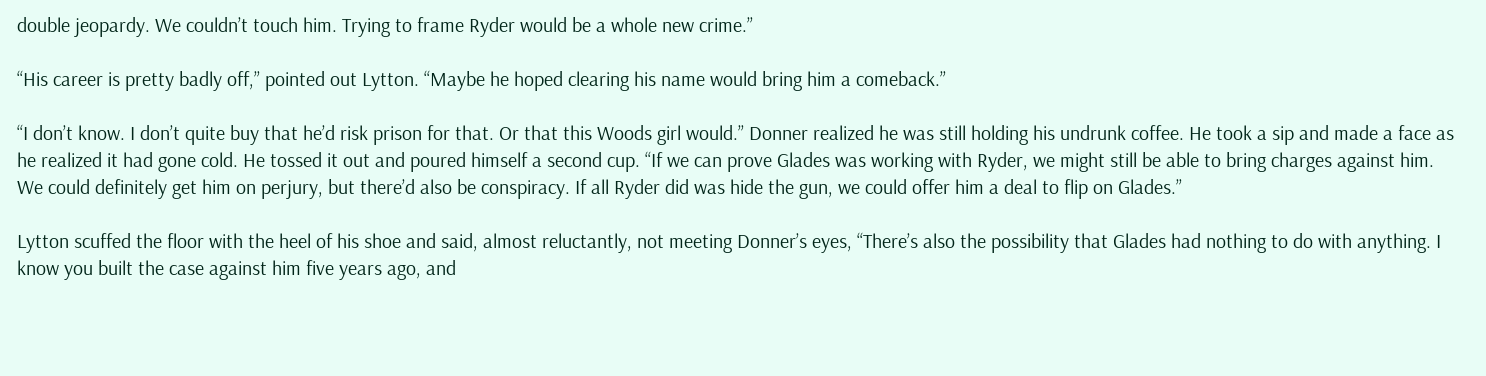double jeopardy. We couldn’t touch him. Trying to frame Ryder would be a whole new crime.”

“His career is pretty badly off,” pointed out Lytton. “Maybe he hoped clearing his name would bring him a comeback.”

“I don’t know. I don’t quite buy that he’d risk prison for that. Or that this Woods girl would.” Donner realized he was still holding his undrunk coffee. He took a sip and made a face as he realized it had gone cold. He tossed it out and poured himself a second cup. “If we can prove Glades was working with Ryder, we might still be able to bring charges against him. We could definitely get him on perjury, but there’d also be conspiracy. If all Ryder did was hide the gun, we could offer him a deal to flip on Glades.”

Lytton scuffed the floor with the heel of his shoe and said, almost reluctantly, not meeting Donner’s eyes, “There’s also the possibility that Glades had nothing to do with anything. I know you built the case against him five years ago, and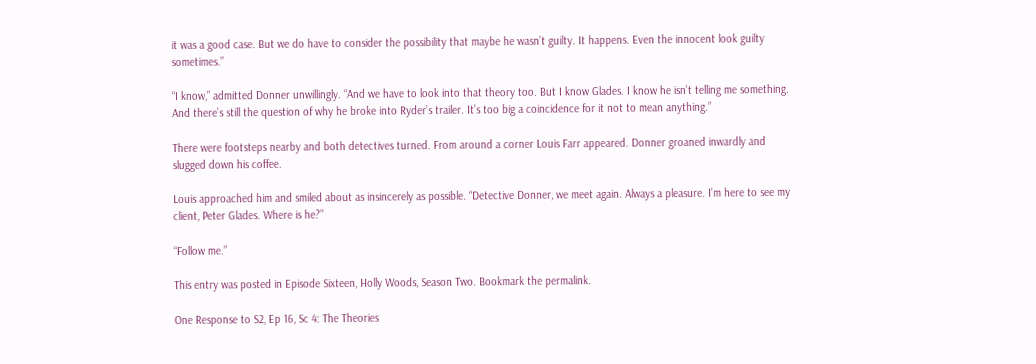it was a good case. But we do have to consider the possibility that maybe he wasn’t guilty. It happens. Even the innocent look guilty sometimes.”

“I know,” admitted Donner unwillingly. “And we have to look into that theory too. But I know Glades. I know he isn’t telling me something. And there’s still the question of why he broke into Ryder’s trailer. It’s too big a coincidence for it not to mean anything.”

There were footsteps nearby and both detectives turned. From around a corner Louis Farr appeared. Donner groaned inwardly and slugged down his coffee.

Louis approached him and smiled about as insincerely as possible. “Detective Donner, we meet again. Always a pleasure. I’m here to see my client, Peter Glades. Where is he?”

“Follow me.”

This entry was posted in Episode Sixteen, Holly Woods, Season Two. Bookmark the permalink.

One Response to S2, Ep 16, Sc 4: The Theories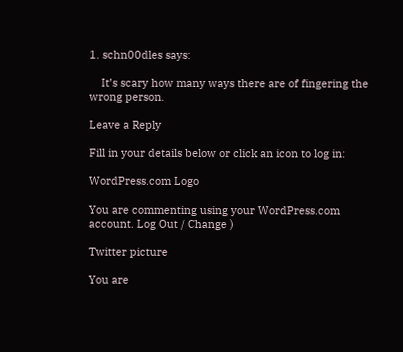1. schn00dles says:

    It’s scary how many ways there are of fingering the wrong person.

Leave a Reply

Fill in your details below or click an icon to log in:

WordPress.com Logo

You are commenting using your WordPress.com account. Log Out / Change )

Twitter picture

You are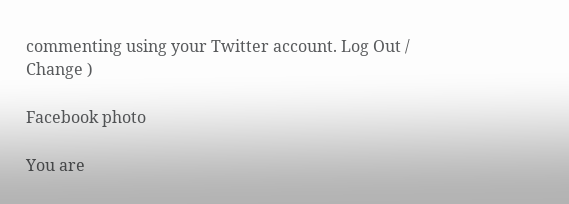commenting using your Twitter account. Log Out / Change )

Facebook photo

You are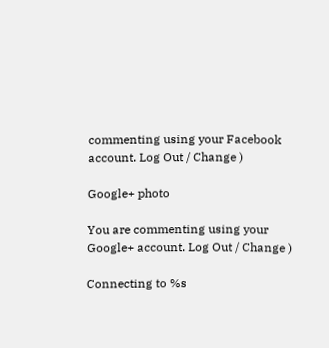commenting using your Facebook account. Log Out / Change )

Google+ photo

You are commenting using your Google+ account. Log Out / Change )

Connecting to %s